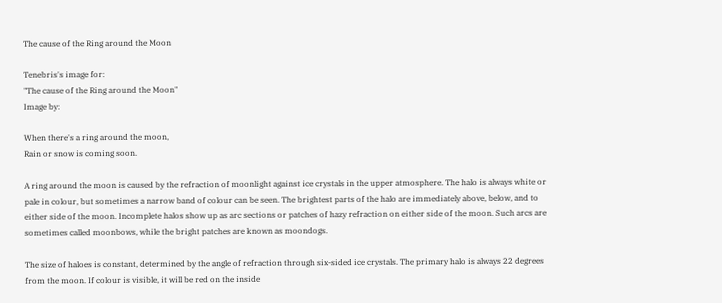The cause of the Ring around the Moon

Tenebris's image for:
"The cause of the Ring around the Moon"
Image by:

When there's a ring around the moon,
Rain or snow is coming soon.

A ring around the moon is caused by the refraction of moonlight against ice crystals in the upper atmosphere. The halo is always white or pale in colour, but sometimes a narrow band of colour can be seen. The brightest parts of the halo are immediately above, below, and to either side of the moon. Incomplete halos show up as arc sections or patches of hazy refraction on either side of the moon. Such arcs are sometimes called moonbows, while the bright patches are known as moondogs.

The size of haloes is constant, determined by the angle of refraction through six-sided ice crystals. The primary halo is always 22 degrees from the moon. If colour is visible, it will be red on the inside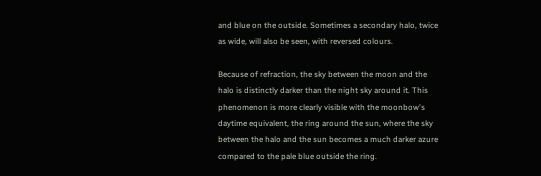and blue on the outside. Sometimes a secondary halo, twice as wide, will also be seen, with reversed colours.

Because of refraction, the sky between the moon and the halo is distinctly darker than the night sky around it. This phenomenon is more clearly visible with the moonbow's daytime equivalent, the ring around the sun, where the sky between the halo and the sun becomes a much darker azure compared to the pale blue outside the ring.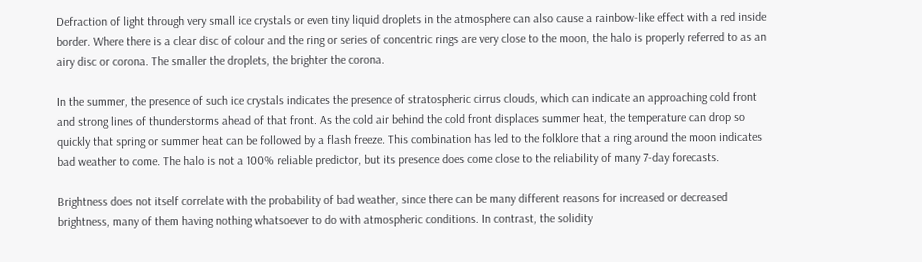Defraction of light through very small ice crystals or even tiny liquid droplets in the atmosphere can also cause a rainbow-like effect with a red inside border. Where there is a clear disc of colour and the ring or series of concentric rings are very close to the moon, the halo is properly referred to as an airy disc or corona. The smaller the droplets, the brighter the corona.

In the summer, the presence of such ice crystals indicates the presence of stratospheric cirrus clouds, which can indicate an approaching cold front and strong lines of thunderstorms ahead of that front. As the cold air behind the cold front displaces summer heat, the temperature can drop so quickly that spring or summer heat can be followed by a flash freeze. This combination has led to the folklore that a ring around the moon indicates bad weather to come. The halo is not a 100% reliable predictor, but its presence does come close to the reliability of many 7-day forecasts.

Brightness does not itself correlate with the probability of bad weather, since there can be many different reasons for increased or decreased brightness, many of them having nothing whatsoever to do with atmospheric conditions. In contrast, the solidity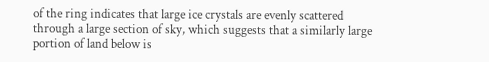of the ring indicates that large ice crystals are evenly scattered through a large section of sky, which suggests that a similarly large portion of land below is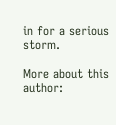in for a serious storm.

More about this author: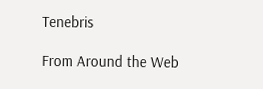Tenebris

From Around the Web